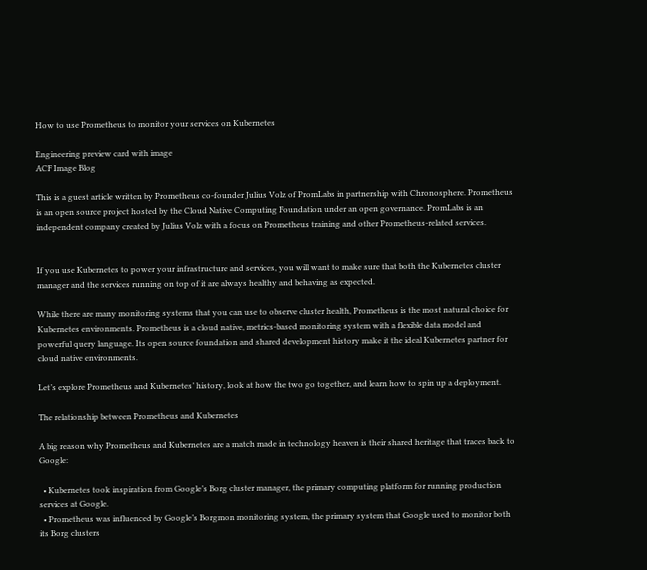How to use Prometheus to monitor your services on Kubernetes

Engineering preview card with image
ACF Image Blog

This is a guest article written by Prometheus co-founder Julius Volz of PromLabs in partnership with Chronosphere. Prometheus is an open source project hosted by the Cloud Native Computing Foundation under an open governance. PromLabs is an independent company created by Julius Volz with a focus on Prometheus training and other Prometheus-related services.


If you use Kubernetes to power your infrastructure and services, you will want to make sure that both the Kubernetes cluster manager and the services running on top of it are always healthy and behaving as expected.

While there are many monitoring systems that you can use to observe cluster health, Prometheus is the most natural choice for Kubernetes environments. Prometheus is a cloud native, metrics-based monitoring system with a flexible data model and powerful query language. Its open source foundation and shared development history make it the ideal Kubernetes partner for cloud native environments.

Let’s explore Prometheus and Kubernetes’ history, look at how the two go together, and learn how to spin up a deployment.

The relationship between Prometheus and Kubernetes

A big reason why Prometheus and Kubernetes are a match made in technology heaven is their shared heritage that traces back to Google:

  • Kubernetes took inspiration from Google’s Borg cluster manager, the primary computing platform for running production services at Google.
  • Prometheus was influenced by Google’s Borgmon monitoring system, the primary system that Google used to monitor both its Borg clusters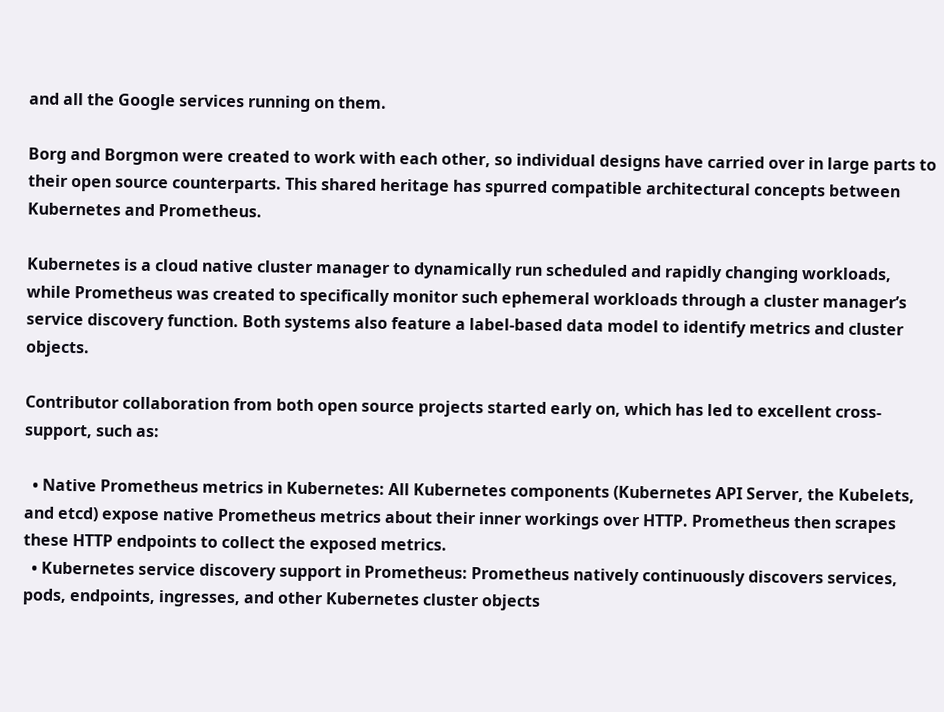and all the Google services running on them.

Borg and Borgmon were created to work with each other, so individual designs have carried over in large parts to their open source counterparts. This shared heritage has spurred compatible architectural concepts between Kubernetes and Prometheus.

Kubernetes is a cloud native cluster manager to dynamically run scheduled and rapidly changing workloads, while Prometheus was created to specifically monitor such ephemeral workloads through a cluster manager’s service discovery function. Both systems also feature a label-based data model to identify metrics and cluster objects.

Contributor collaboration from both open source projects started early on, which has led to excellent cross-support, such as:

  • Native Prometheus metrics in Kubernetes: All Kubernetes components (Kubernetes API Server, the Kubelets, and etcd) expose native Prometheus metrics about their inner workings over HTTP. Prometheus then scrapes these HTTP endpoints to collect the exposed metrics.
  • Kubernetes service discovery support in Prometheus: Prometheus natively continuously discovers services, pods, endpoints, ingresses, and other Kubernetes cluster objects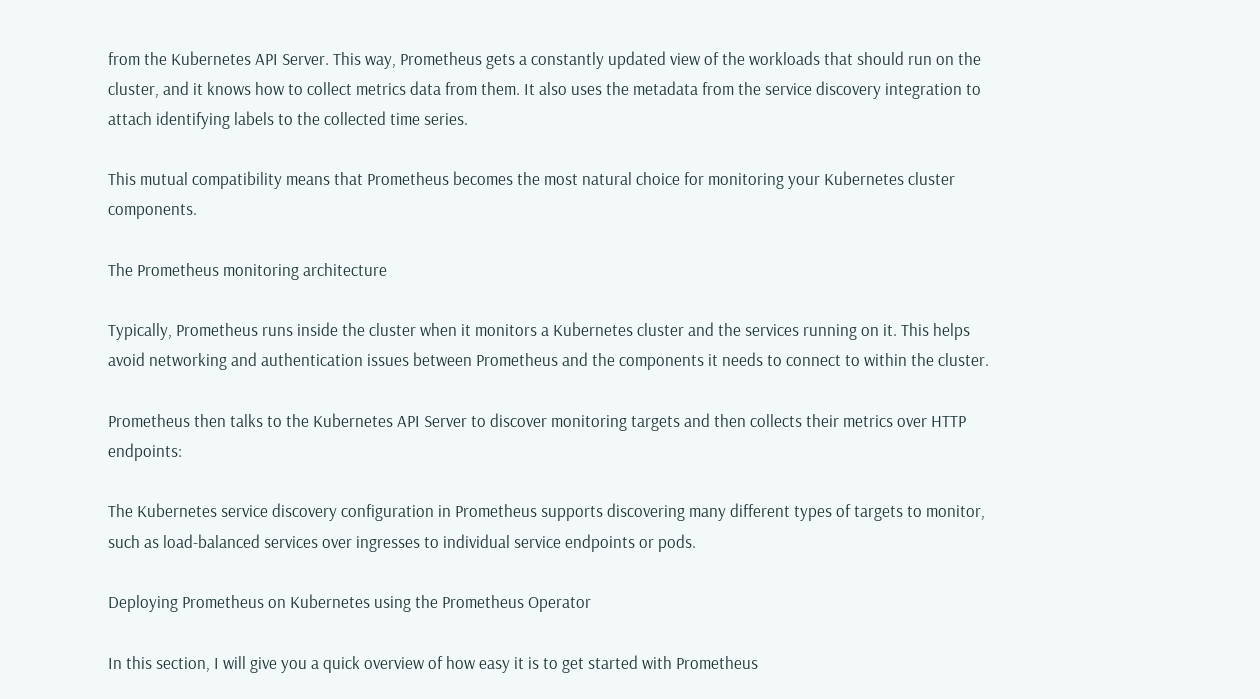from the Kubernetes API Server. This way, Prometheus gets a constantly updated view of the workloads that should run on the cluster, and it knows how to collect metrics data from them. It also uses the metadata from the service discovery integration to attach identifying labels to the collected time series.

This mutual compatibility means that Prometheus becomes the most natural choice for monitoring your Kubernetes cluster components.

The Prometheus monitoring architecture

Typically, Prometheus runs inside the cluster when it monitors a Kubernetes cluster and the services running on it. This helps avoid networking and authentication issues between Prometheus and the components it needs to connect to within the cluster.

Prometheus then talks to the Kubernetes API Server to discover monitoring targets and then collects their metrics over HTTP endpoints:

The Kubernetes service discovery configuration in Prometheus supports discovering many different types of targets to monitor, such as load-balanced services over ingresses to individual service endpoints or pods.

Deploying Prometheus on Kubernetes using the Prometheus Operator

In this section, I will give you a quick overview of how easy it is to get started with Prometheus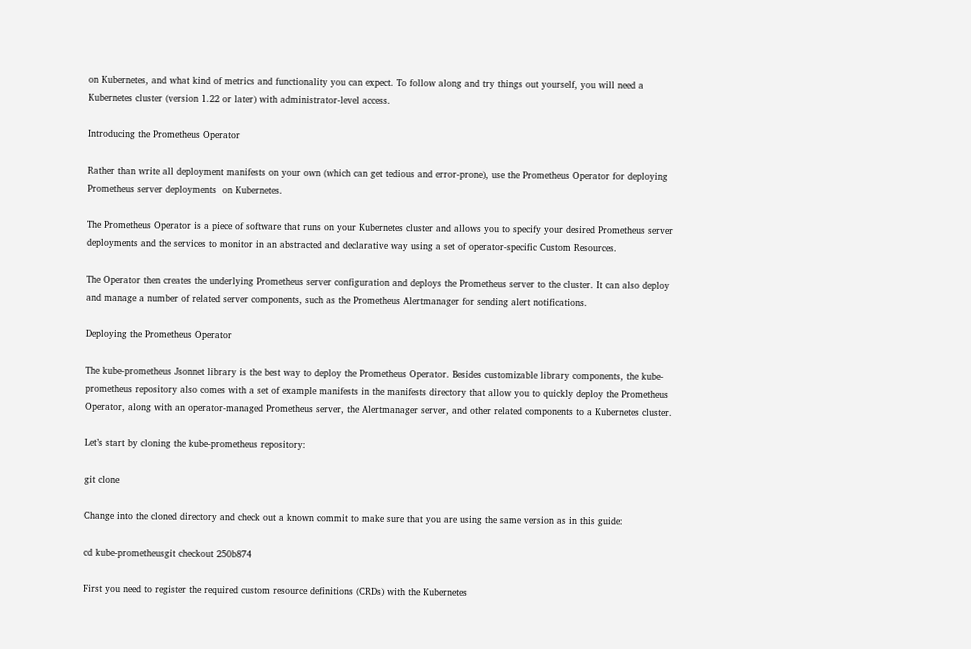on Kubernetes, and what kind of metrics and functionality you can expect. To follow along and try things out yourself, you will need a Kubernetes cluster (version 1.22 or later) with administrator-level access.

Introducing the Prometheus Operator

Rather than write all deployment manifests on your own (which can get tedious and error-prone), use the Prometheus Operator for deploying Prometheus server deployments  on Kubernetes.

The Prometheus Operator is a piece of software that runs on your Kubernetes cluster and allows you to specify your desired Prometheus server deployments and the services to monitor in an abstracted and declarative way using a set of operator-specific Custom Resources.

The Operator then creates the underlying Prometheus server configuration and deploys the Prometheus server to the cluster. It can also deploy and manage a number of related server components, such as the Prometheus Alertmanager for sending alert notifications.

Deploying the Prometheus Operator

The kube-prometheus Jsonnet library is the best way to deploy the Prometheus Operator. Besides customizable library components, the kube-prometheus repository also comes with a set of example manifests in the manifests directory that allow you to quickly deploy the Prometheus Operator, along with an operator-managed Prometheus server, the Alertmanager server, and other related components to a Kubernetes cluster.

Let’s start by cloning the kube-prometheus repository:

git clone

Change into the cloned directory and check out a known commit to make sure that you are using the same version as in this guide:

cd kube-prometheusgit checkout 250b874

First you need to register the required custom resource definitions (CRDs) with the Kubernetes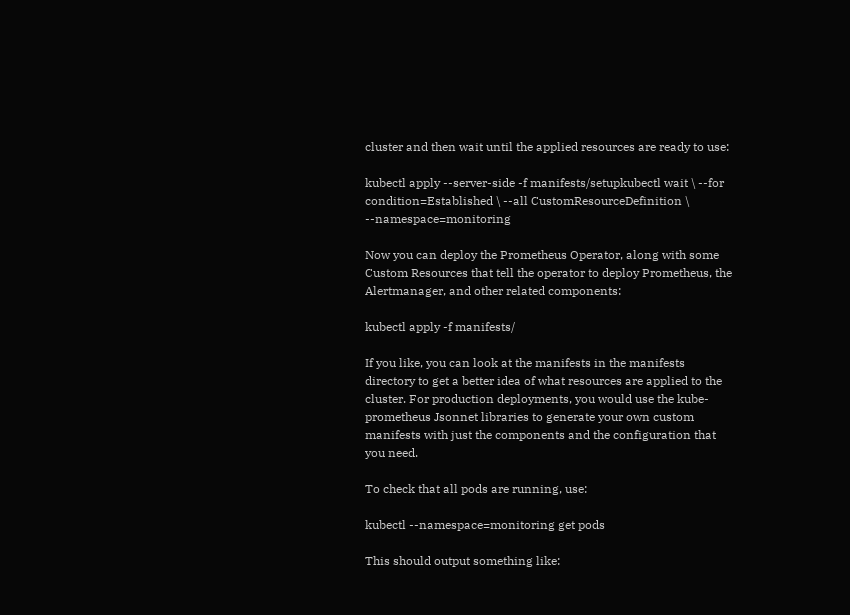cluster and then wait until the applied resources are ready to use:

kubectl apply --server-side -f manifests/setupkubectl wait \ --for condition=Established \ --all CustomResourceDefinition \ --namespace=monitoring

Now you can deploy the Prometheus Operator, along with some Custom Resources that tell the operator to deploy Prometheus, the Alertmanager, and other related components:

kubectl apply -f manifests/

If you like, you can look at the manifests in the manifests directory to get a better idea of what resources are applied to the cluster. For production deployments, you would use the kube-prometheus Jsonnet libraries to generate your own custom manifests with just the components and the configuration that you need.

To check that all pods are running, use:

kubectl --namespace=monitoring get pods

This should output something like: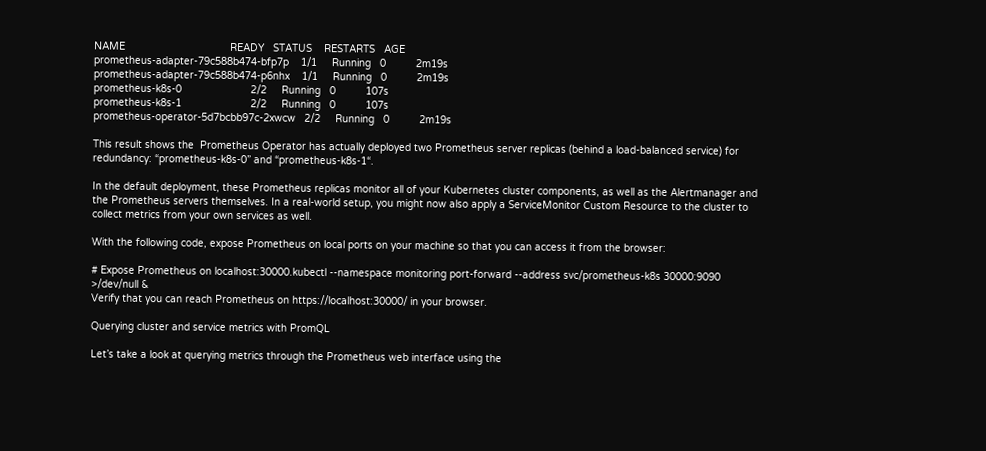NAME                                   READY   STATUS    RESTARTS   AGE
prometheus-adapter-79c588b474-bfp7p    1/1     Running   0          2m19s
prometheus-adapter-79c588b474-p6nhx    1/1     Running   0          2m19s
prometheus-k8s-0                       2/2     Running   0          107s
prometheus-k8s-1                       2/2     Running   0          107s
prometheus-operator-5d7bcbb97c-2xwcw   2/2     Running   0          2m19s

This result shows the  Prometheus Operator has actually deployed two Prometheus server replicas (behind a load-balanced service) for redundancy: “prometheus-k8s-0” and “prometheus-k8s-1“.

In the default deployment, these Prometheus replicas monitor all of your Kubernetes cluster components, as well as the Alertmanager and the Prometheus servers themselves. In a real-world setup, you might now also apply a ServiceMonitor Custom Resource to the cluster to collect metrics from your own services as well.

With the following code, expose Prometheus on local ports on your machine so that you can access it from the browser:

# Expose Prometheus on localhost:30000.kubectl --namespace monitoring port-forward --address svc/prometheus-k8s 30000:9090 >/dev/null &
Verify that you can reach Prometheus on https://localhost:30000/ in your browser.

Querying cluster and service metrics with PromQL

Let’s take a look at querying metrics through the Prometheus web interface using the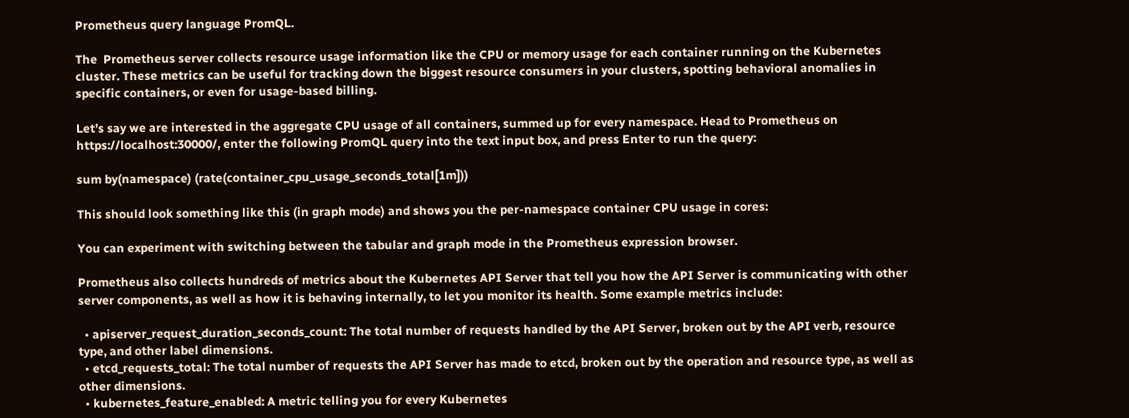Prometheus query language PromQL.

The  Prometheus server collects resource usage information like the CPU or memory usage for each container running on the Kubernetes cluster. These metrics can be useful for tracking down the biggest resource consumers in your clusters, spotting behavioral anomalies in specific containers, or even for usage-based billing.

Let’s say we are interested in the aggregate CPU usage of all containers, summed up for every namespace. Head to Prometheus on https://localhost:30000/, enter the following PromQL query into the text input box, and press Enter to run the query:

sum by(namespace) (rate(container_cpu_usage_seconds_total[1m]))

This should look something like this (in graph mode) and shows you the per-namespace container CPU usage in cores:

You can experiment with switching between the tabular and graph mode in the Prometheus expression browser.

Prometheus also collects hundreds of metrics about the Kubernetes API Server that tell you how the API Server is communicating with other server components, as well as how it is behaving internally, to let you monitor its health. Some example metrics include:

  • apiserver_request_duration_seconds_count: The total number of requests handled by the API Server, broken out by the API verb, resource type, and other label dimensions.
  • etcd_requests_total: The total number of requests the API Server has made to etcd, broken out by the operation and resource type, as well as other dimensions.
  • kubernetes_feature_enabled: A metric telling you for every Kubernetes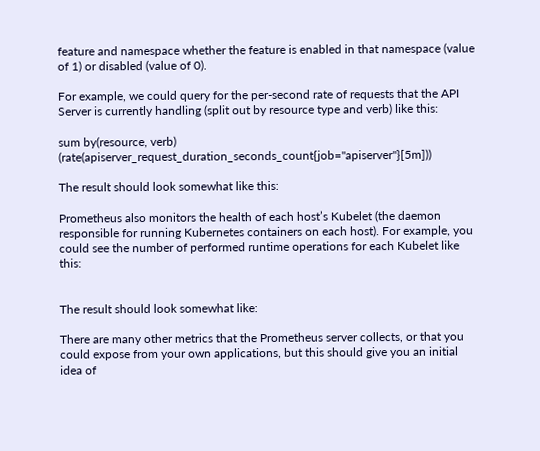feature and namespace whether the feature is enabled in that namespace (value of 1) or disabled (value of 0).

For example, we could query for the per-second rate of requests that the API Server is currently handling (split out by resource type and verb) like this:

sum by(resource, verb) (rate(apiserver_request_duration_seconds_count{job="apiserver"}[5m]))

The result should look somewhat like this:

Prometheus also monitors the health of each host’s Kubelet (the daemon responsible for running Kubernetes containers on each host). For example, you could see the number of performed runtime operations for each Kubelet like this:


The result should look somewhat like:

There are many other metrics that the Prometheus server collects, or that you could expose from your own applications, but this should give you an initial idea of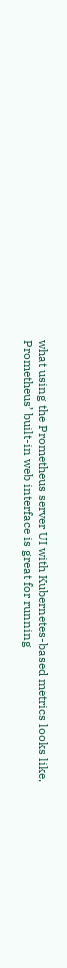what using the Prometheus server UI with Kubernetes-based metrics looks like. Prometheus’ built-in web interface is great for running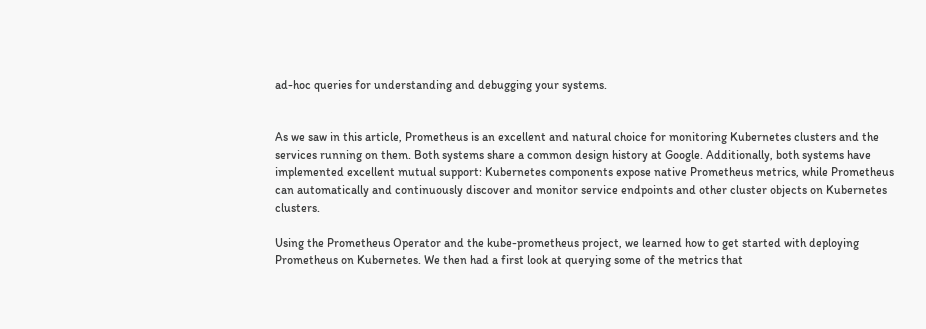ad-hoc queries for understanding and debugging your systems.


As we saw in this article, Prometheus is an excellent and natural choice for monitoring Kubernetes clusters and the services running on them. Both systems share a common design history at Google. Additionally, both systems have implemented excellent mutual support: Kubernetes components expose native Prometheus metrics, while Prometheus can automatically and continuously discover and monitor service endpoints and other cluster objects on Kubernetes clusters.

Using the Prometheus Operator and the kube-prometheus project, we learned how to get started with deploying Prometheus on Kubernetes. We then had a first look at querying some of the metrics that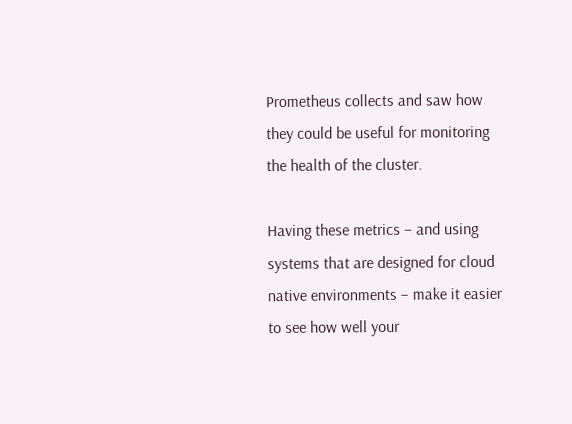Prometheus collects and saw how they could be useful for monitoring the health of the cluster.

Having these metrics – and using systems that are designed for cloud native environments – make it easier to see how well your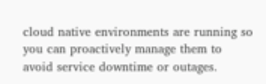cloud native environments are running so you can proactively manage them to avoid service downtime or outages.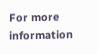For more information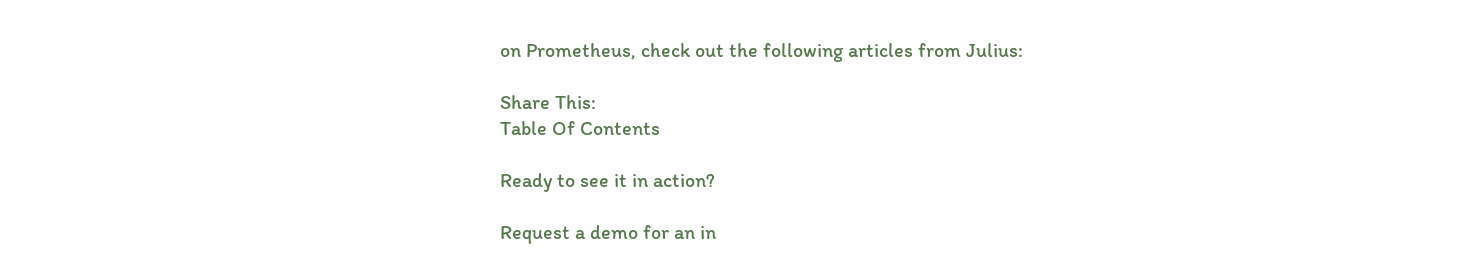on Prometheus, check out the following articles from Julius:

Share This:
Table Of Contents

Ready to see it in action?

Request a demo for an in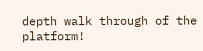depth walk through of the platform!